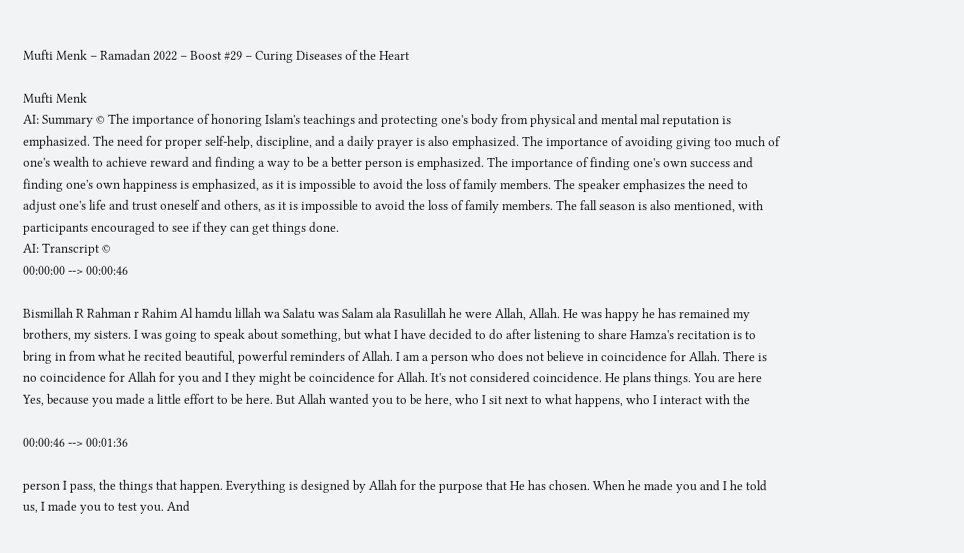Mufti Menk – Ramadan 2022 – Boost #29 – Curing Diseases of the Heart

Mufti Menk
AI: Summary © The importance of honoring Islam's teachings and protecting one's body from physical and mental mal reputation is emphasized. The need for proper self-help, discipline, and a daily prayer is also emphasized. The importance of avoiding giving too much of one's wealth to achieve reward and finding a way to be a better person is emphasized. The importance of finding one's own success and finding one's own happiness is emphasized, as it is impossible to avoid the loss of family members. The speaker emphasizes the need to adjust one's life and trust oneself and others, as it is impossible to avoid the loss of family members. The fall season is also mentioned, with participants encouraged to see if they can get things done.
AI: Transcript ©
00:00:00 --> 00:00:46

Bismillah R Rahman r Rahim Al hamdu lillah wa Salatu was Salam ala Rasulillah he were Allah, Allah. He was happy he has remained my brothers, my sisters. I was going to speak about something, but what I have decided to do after listening to share Hamza's recitation is to bring in from what he recited beautiful, powerful reminders of Allah. I am a person who does not believe in coincidence for Allah. There is no coincidence for Allah for you and I they might be coincidence for Allah. It's not considered coincidence. He plans things. You are here Yes, because you made a little effort to be here. But Allah wanted you to be here, who I sit next to what happens, who I interact with the

00:00:46 --> 00:01:36

person I pass, the things that happen. Everything is designed by Allah for the purpose that He has chosen. When he made you and I he told us, I made you to test you. And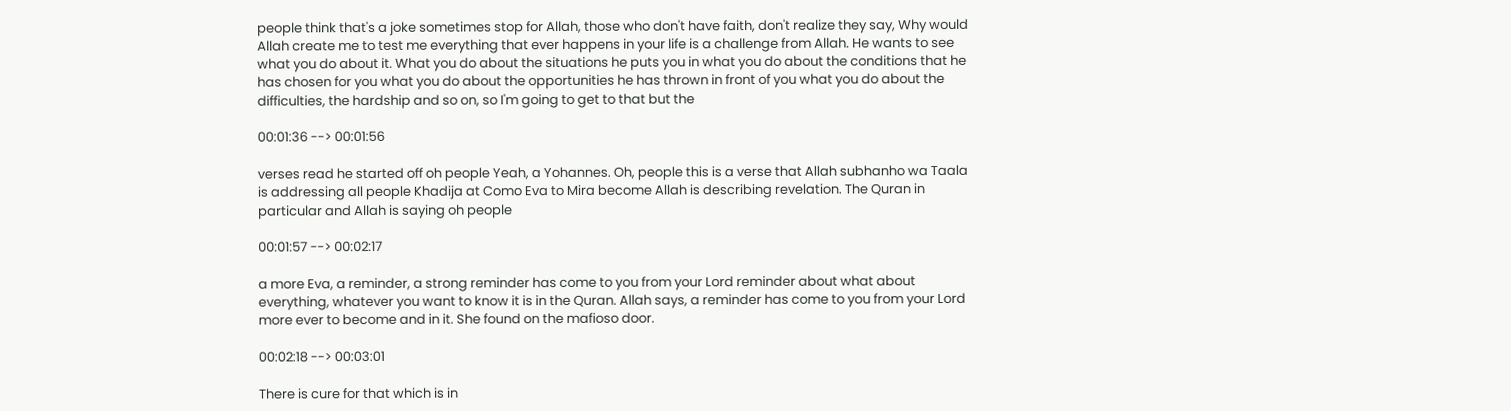people think that's a joke sometimes stop for Allah, those who don't have faith, don't realize they say, Why would Allah create me to test me everything that ever happens in your life is a challenge from Allah. He wants to see what you do about it. What you do about the situations he puts you in what you do about the conditions that he has chosen for you what you do about the opportunities he has thrown in front of you what you do about the difficulties, the hardship and so on, so I'm going to get to that but the

00:01:36 --> 00:01:56

verses read he started off oh people Yeah, a Yohannes. Oh, people this is a verse that Allah subhanho wa Taala is addressing all people Khadija at Como Eva to Mira become Allah is describing revelation. The Quran in particular and Allah is saying oh people

00:01:57 --> 00:02:17

a more Eva, a reminder, a strong reminder has come to you from your Lord reminder about what about everything, whatever you want to know it is in the Quran. Allah says, a reminder has come to you from your Lord more ever to become and in it. She found on the mafioso door.

00:02:18 --> 00:03:01

There is cure for that which is in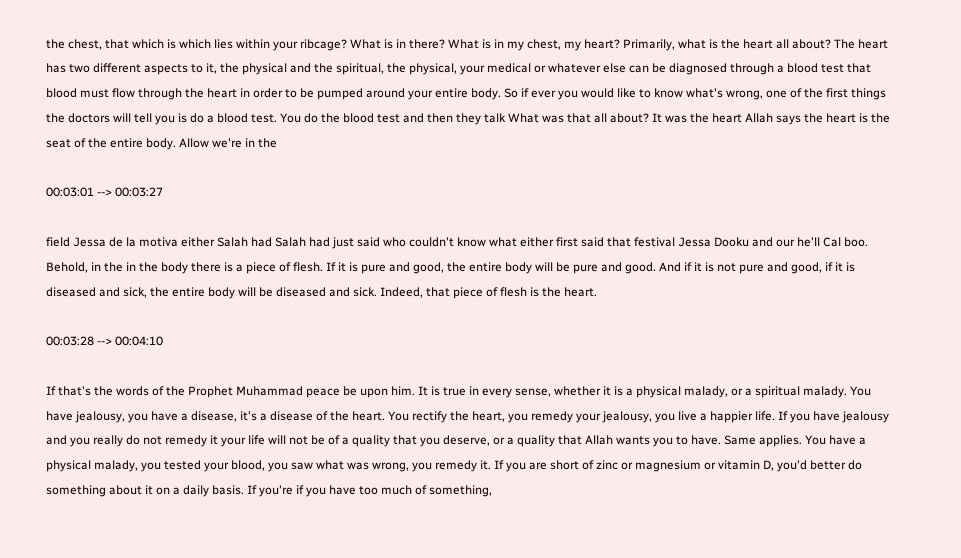the chest, that which is which lies within your ribcage? What is in there? What is in my chest, my heart? Primarily, what is the heart all about? The heart has two different aspects to it, the physical and the spiritual, the physical, your medical or whatever else can be diagnosed through a blood test that blood must flow through the heart in order to be pumped around your entire body. So if ever you would like to know what's wrong, one of the first things the doctors will tell you is do a blood test. You do the blood test and then they talk What was that all about? It was the heart Allah says the heart is the seat of the entire body. Allow we're in the

00:03:01 --> 00:03:27

field Jessa de la motiva either Salah had Salah had just said who couldn't know what either first said that festival Jessa Dooku and our he'll Cal boo. Behold, in the in the body there is a piece of flesh. If it is pure and good, the entire body will be pure and good. And if it is not pure and good, if it is diseased and sick, the entire body will be diseased and sick. Indeed, that piece of flesh is the heart.

00:03:28 --> 00:04:10

If that's the words of the Prophet Muhammad peace be upon him. It is true in every sense, whether it is a physical malady, or a spiritual malady. You have jealousy, you have a disease, it's a disease of the heart. You rectify the heart, you remedy your jealousy, you live a happier life. If you have jealousy and you really do not remedy it your life will not be of a quality that you deserve, or a quality that Allah wants you to have. Same applies. You have a physical malady, you tested your blood, you saw what was wrong, you remedy it. If you are short of zinc or magnesium or vitamin D, you'd better do something about it on a daily basis. If you're if you have too much of something,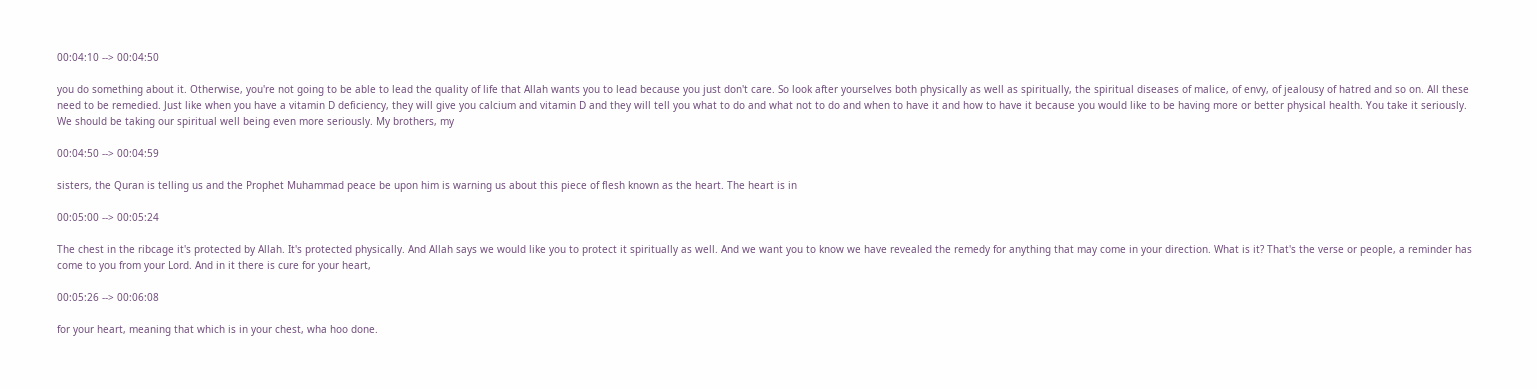00:04:10 --> 00:04:50

you do something about it. Otherwise, you're not going to be able to lead the quality of life that Allah wants you to lead because you just don't care. So look after yourselves both physically as well as spiritually, the spiritual diseases of malice, of envy, of jealousy of hatred and so on. All these need to be remedied. Just like when you have a vitamin D deficiency, they will give you calcium and vitamin D and they will tell you what to do and what not to do and when to have it and how to have it because you would like to be having more or better physical health. You take it seriously. We should be taking our spiritual well being even more seriously. My brothers, my

00:04:50 --> 00:04:59

sisters, the Quran is telling us and the Prophet Muhammad peace be upon him is warning us about this piece of flesh known as the heart. The heart is in

00:05:00 --> 00:05:24

The chest in the ribcage it's protected by Allah. It's protected physically. And Allah says we would like you to protect it spiritually as well. And we want you to know we have revealed the remedy for anything that may come in your direction. What is it? That's the verse or people, a reminder has come to you from your Lord. And in it there is cure for your heart,

00:05:26 --> 00:06:08

for your heart, meaning that which is in your chest, wha hoo done.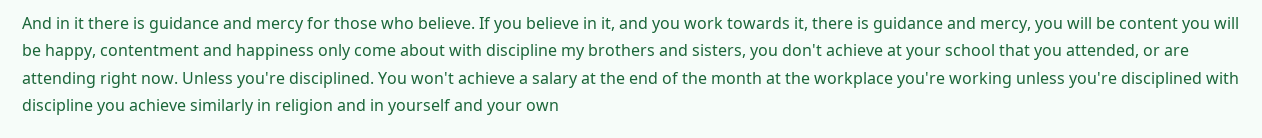And in it there is guidance and mercy for those who believe. If you believe in it, and you work towards it, there is guidance and mercy, you will be content you will be happy, contentment and happiness only come about with discipline my brothers and sisters, you don't achieve at your school that you attended, or are attending right now. Unless you're disciplined. You won't achieve a salary at the end of the month at the workplace you're working unless you're disciplined with discipline you achieve similarly in religion and in yourself and your own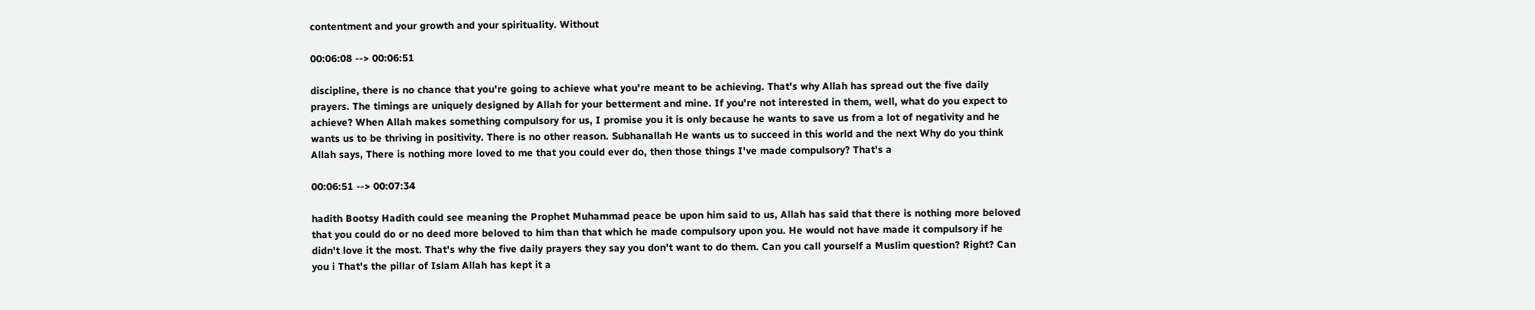contentment and your growth and your spirituality. Without

00:06:08 --> 00:06:51

discipline, there is no chance that you're going to achieve what you're meant to be achieving. That's why Allah has spread out the five daily prayers. The timings are uniquely designed by Allah for your betterment and mine. If you're not interested in them, well, what do you expect to achieve? When Allah makes something compulsory for us, I promise you it is only because he wants to save us from a lot of negativity and he wants us to be thriving in positivity. There is no other reason. Subhanallah He wants us to succeed in this world and the next Why do you think Allah says, There is nothing more loved to me that you could ever do, then those things I've made compulsory? That's a

00:06:51 --> 00:07:34

hadith Bootsy Hadith could see meaning the Prophet Muhammad peace be upon him said to us, Allah has said that there is nothing more beloved that you could do or no deed more beloved to him than that which he made compulsory upon you. He would not have made it compulsory if he didn't love it the most. That's why the five daily prayers they say you don't want to do them. Can you call yourself a Muslim question? Right? Can you i That's the pillar of Islam Allah has kept it a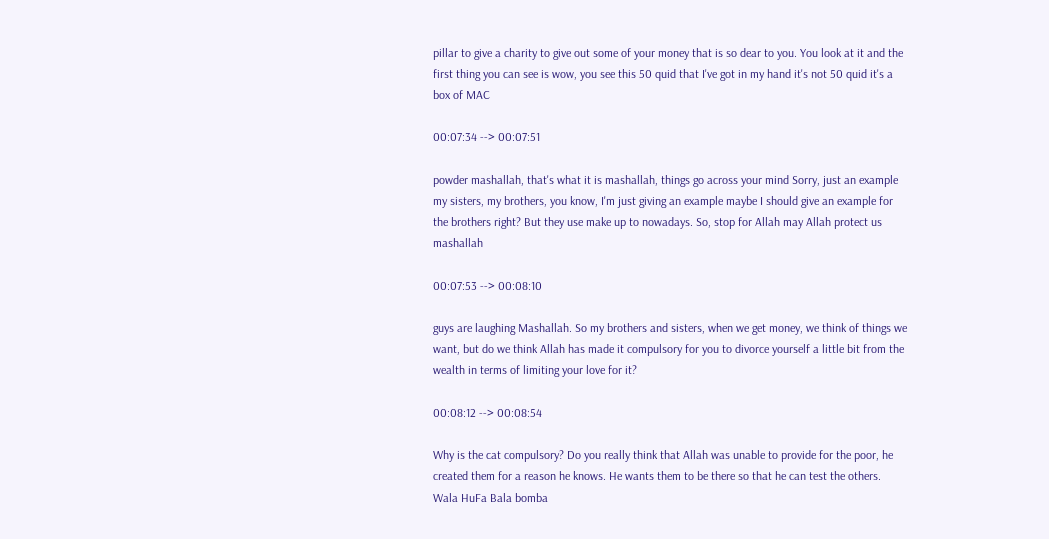pillar to give a charity to give out some of your money that is so dear to you. You look at it and the first thing you can see is wow, you see this 50 quid that I've got in my hand it's not 50 quid it's a box of MAC

00:07:34 --> 00:07:51

powder mashallah, that's what it is mashallah, things go across your mind Sorry, just an example my sisters, my brothers, you know, I'm just giving an example maybe I should give an example for the brothers right? But they use make up to nowadays. So, stop for Allah may Allah protect us mashallah

00:07:53 --> 00:08:10

guys are laughing Mashallah. So my brothers and sisters, when we get money, we think of things we want, but do we think Allah has made it compulsory for you to divorce yourself a little bit from the wealth in terms of limiting your love for it?

00:08:12 --> 00:08:54

Why is the cat compulsory? Do you really think that Allah was unable to provide for the poor, he created them for a reason he knows. He wants them to be there so that he can test the others. Wala HuFa Bala bomba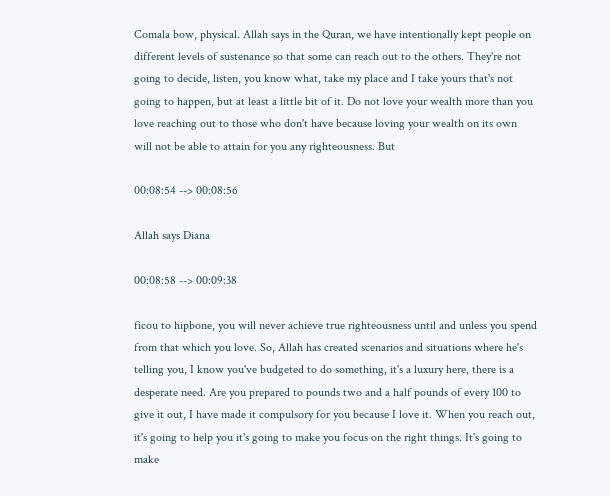Comala bow, physical. Allah says in the Quran, we have intentionally kept people on different levels of sustenance so that some can reach out to the others. They're not going to decide, listen, you know what, take my place and I take yours that's not going to happen, but at least a little bit of it. Do not love your wealth more than you love reaching out to those who don't have because loving your wealth on its own will not be able to attain for you any righteousness. But

00:08:54 --> 00:08:56

Allah says Diana

00:08:58 --> 00:09:38

ficou to hipbone, you will never achieve true righteousness until and unless you spend from that which you love. So, Allah has created scenarios and situations where he's telling you, I know you've budgeted to do something, it's a luxury here, there is a desperate need. Are you prepared to pounds two and a half pounds of every 100 to give it out, I have made it compulsory for you because I love it. When you reach out, it's going to help you it's going to make you focus on the right things. It's going to make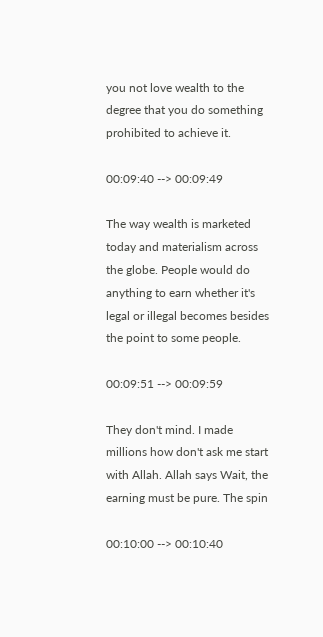you not love wealth to the degree that you do something prohibited to achieve it.

00:09:40 --> 00:09:49

The way wealth is marketed today and materialism across the globe. People would do anything to earn whether it's legal or illegal becomes besides the point to some people.

00:09:51 --> 00:09:59

They don't mind. I made millions how don't ask me start with Allah. Allah says Wait, the earning must be pure. The spin

00:10:00 --> 00:10:40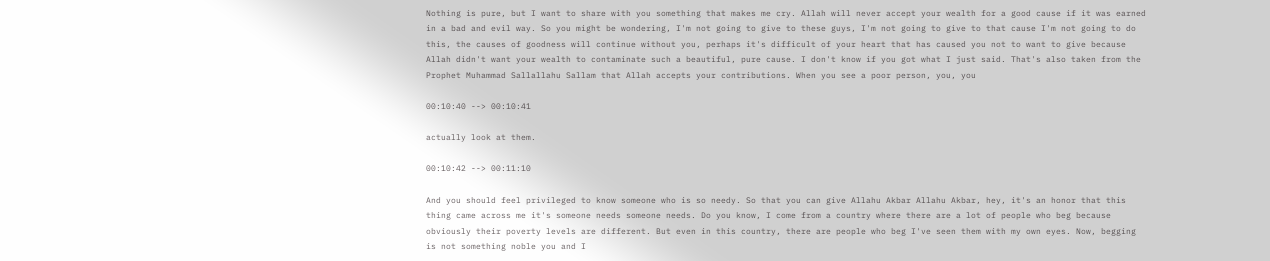Nothing is pure, but I want to share with you something that makes me cry. Allah will never accept your wealth for a good cause if it was earned in a bad and evil way. So you might be wondering, I'm not going to give to these guys, I'm not going to give to that cause I'm not going to do this, the causes of goodness will continue without you, perhaps it's difficult of your heart that has caused you not to want to give because Allah didn't want your wealth to contaminate such a beautiful, pure cause. I don't know if you got what I just said. That's also taken from the Prophet Muhammad Sallallahu Sallam that Allah accepts your contributions. When you see a poor person, you, you

00:10:40 --> 00:10:41

actually look at them.

00:10:42 --> 00:11:10

And you should feel privileged to know someone who is so needy. So that you can give Allahu Akbar Allahu Akbar, hey, it's an honor that this thing came across me it's someone needs someone needs. Do you know, I come from a country where there are a lot of people who beg because obviously their poverty levels are different. But even in this country, there are people who beg I've seen them with my own eyes. Now, begging is not something noble you and I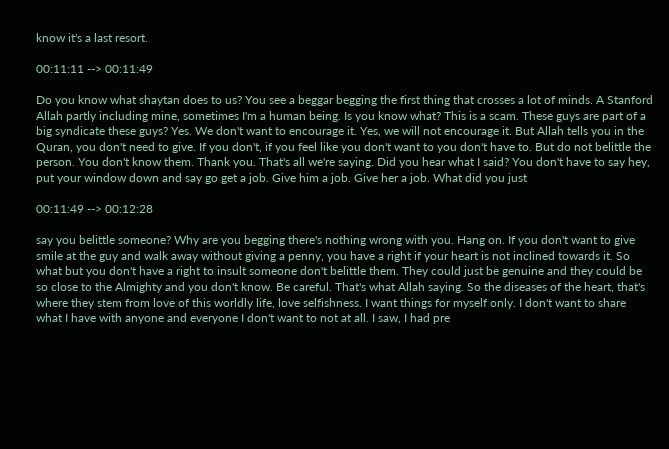know it's a last resort.

00:11:11 --> 00:11:49

Do you know what shaytan does to us? You see a beggar begging the first thing that crosses a lot of minds. A Stanford Allah partly including mine, sometimes I'm a human being. Is you know what? This is a scam. These guys are part of a big syndicate these guys? Yes. We don't want to encourage it. Yes, we will not encourage it. But Allah tells you in the Quran, you don't need to give. If you don't, if you feel like you don't want to you don't have to. But do not belittle the person. You don't know them. Thank you. That's all we're saying. Did you hear what I said? You don't have to say hey, put your window down and say go get a job. Give him a job. Give her a job. What did you just

00:11:49 --> 00:12:28

say you belittle someone? Why are you begging there's nothing wrong with you. Hang on. If you don't want to give smile at the guy and walk away without giving a penny, you have a right if your heart is not inclined towards it. So what but you don't have a right to insult someone don't belittle them. They could just be genuine and they could be so close to the Almighty and you don't know. Be careful. That's what Allah saying. So the diseases of the heart, that's where they stem from love of this worldly life, love selfishness. I want things for myself only. I don't want to share what I have with anyone and everyone I don't want to not at all. I saw, I had pre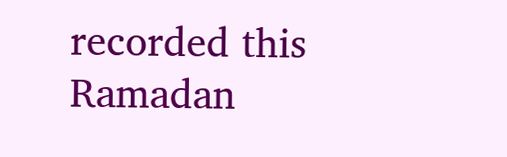recorded this Ramadan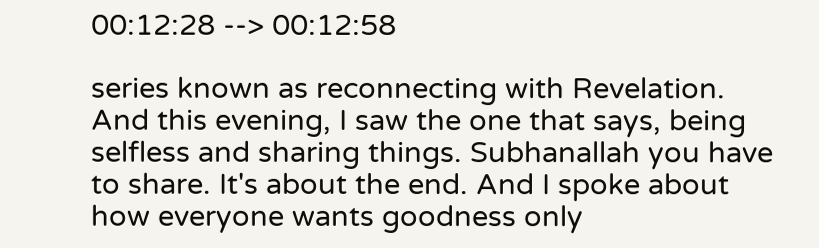00:12:28 --> 00:12:58

series known as reconnecting with Revelation. And this evening, I saw the one that says, being selfless and sharing things. Subhanallah you have to share. It's about the end. And I spoke about how everyone wants goodness only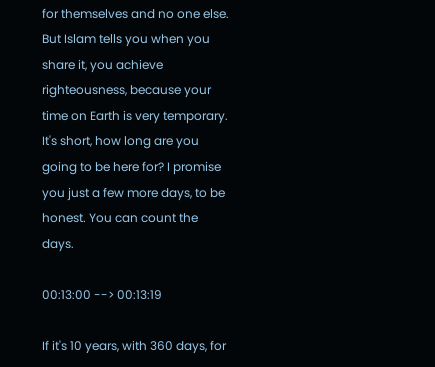for themselves and no one else. But Islam tells you when you share it, you achieve righteousness, because your time on Earth is very temporary. It's short, how long are you going to be here for? I promise you just a few more days, to be honest. You can count the days.

00:13:00 --> 00:13:19

If it's 10 years, with 360 days, for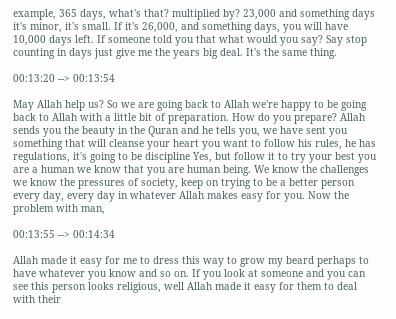example, 365 days, what's that? multiplied by? 23,000 and something days it's minor, it's small. If it's 26,000, and something days, you will have 10,000 days left. If someone told you that what would you say? Say stop counting in days just give me the years big deal. It's the same thing.

00:13:20 --> 00:13:54

May Allah help us? So we are going back to Allah we're happy to be going back to Allah with a little bit of preparation. How do you prepare? Allah sends you the beauty in the Quran and he tells you, we have sent you something that will cleanse your heart you want to follow his rules, he has regulations, it's going to be discipline Yes, but follow it to try your best you are a human we know that you are human being. We know the challenges we know the pressures of society, keep on trying to be a better person every day, every day in whatever Allah makes easy for you. Now the problem with man,

00:13:55 --> 00:14:34

Allah made it easy for me to dress this way to grow my beard perhaps to have whatever you know and so on. If you look at someone and you can see this person looks religious, well Allah made it easy for them to deal with their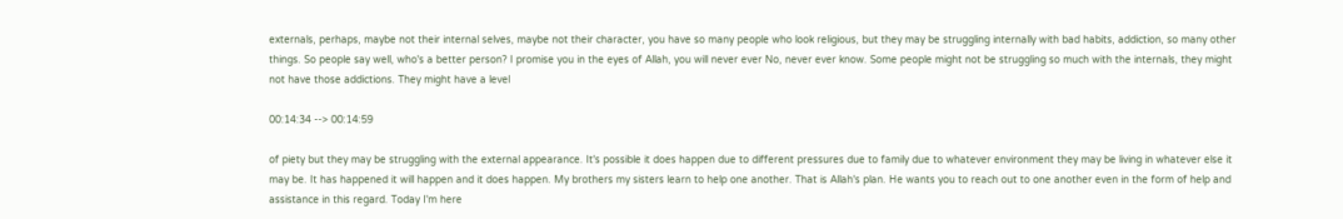externals, perhaps, maybe not their internal selves, maybe not their character, you have so many people who look religious, but they may be struggling internally with bad habits, addiction, so many other things. So people say well, who's a better person? I promise you in the eyes of Allah, you will never ever No, never ever know. Some people might not be struggling so much with the internals, they might not have those addictions. They might have a level

00:14:34 --> 00:14:59

of piety but they may be struggling with the external appearance. It's possible it does happen due to different pressures due to family due to whatever environment they may be living in whatever else it may be. It has happened it will happen and it does happen. My brothers my sisters learn to help one another. That is Allah's plan. He wants you to reach out to one another even in the form of help and assistance in this regard. Today I'm here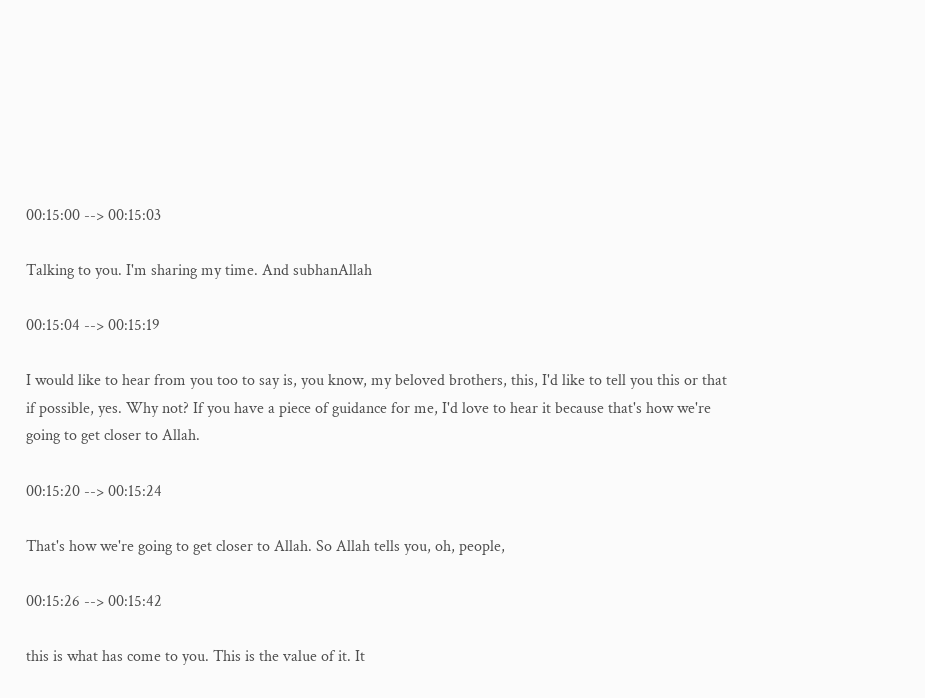00:15:00 --> 00:15:03

Talking to you. I'm sharing my time. And subhanAllah

00:15:04 --> 00:15:19

I would like to hear from you too to say is, you know, my beloved brothers, this, I'd like to tell you this or that if possible, yes. Why not? If you have a piece of guidance for me, I'd love to hear it because that's how we're going to get closer to Allah.

00:15:20 --> 00:15:24

That's how we're going to get closer to Allah. So Allah tells you, oh, people,

00:15:26 --> 00:15:42

this is what has come to you. This is the value of it. It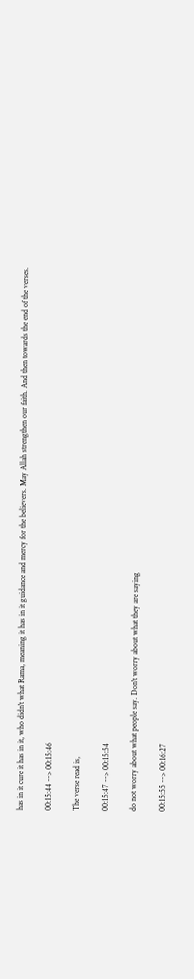has in it cure it has in it, who didn't what Rama, meaning it has in it guidance and mercy for the believers. May Allah strengthen our faith. And then towards the end of the verses.

00:15:44 --> 00:15:46

The verse read is,

00:15:47 --> 00:15:54

do not worry about what people say. Don't worry about what they are saying

00:15:55 --> 00:16:27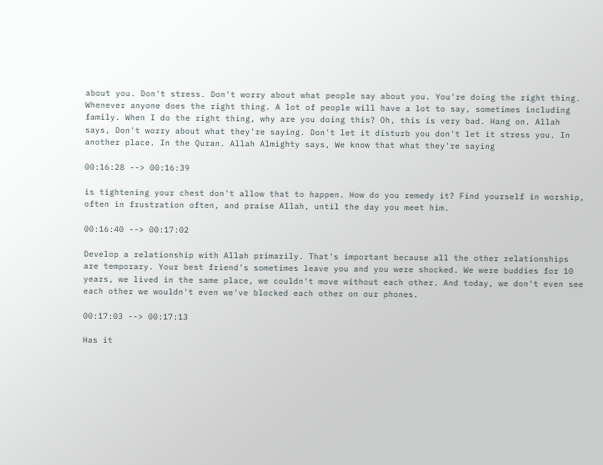about you. Don't stress. Don't worry about what people say about you. You're doing the right thing. Whenever anyone does the right thing. A lot of people will have a lot to say, sometimes including family. When I do the right thing, why are you doing this? Oh, this is very bad. Hang on. Allah says, Don't worry about what they're saying. Don't let it disturb you don't let it stress you. In another place. In the Quran. Allah Almighty says, We know that what they're saying

00:16:28 --> 00:16:39

is tightening your chest don't allow that to happen. How do you remedy it? Find yourself in worship, often in frustration often, and praise Allah, until the day you meet him.

00:16:40 --> 00:17:02

Develop a relationship with Allah primarily. That's important because all the other relationships are temporary. Your best friend's sometimes leave you and you were shocked. We were buddies for 10 years, we lived in the same place, we couldn't move without each other. And today, we don't even see each other we wouldn't even we've blocked each other on our phones.

00:17:03 --> 00:17:13

Has it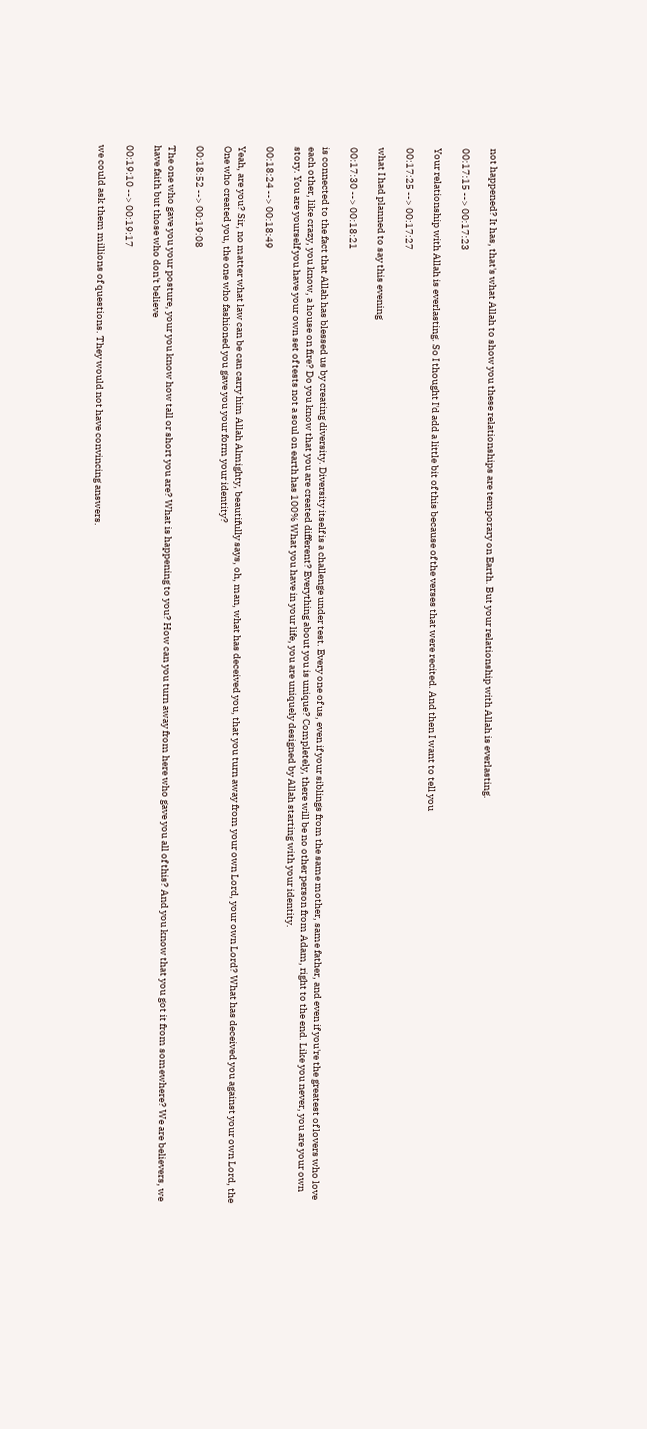not happened? It has, that's what Allah to show you these relationships are temporary on Earth. But your relationship with Allah is everlasting.

00:17:15 --> 00:17:23

Your relationship with Allah is everlasting. So I thought I'd add a little bit of this because of the verses that were recited. And then I want to tell you

00:17:25 --> 00:17:27

what I had planned to say this evening

00:17:30 --> 00:18:21

is connected to the fact that Allah has blessed us by creating diversity. Diversity itself is a challenge under test. Every one of us, even if your siblings from the same mother, same father, and even if you're the greatest of lovers who love each other, like crazy, you know, a house on fire? Do you know that you are created different? Everything about you is unique? Completely, there will be no other person from Adam, right to the end. Like you never, you are your own story. You are yourself you have your own set of tests not a soul on earth has 100% What you have in your life, you are uniquely designed by Allah starting with your identity.

00:18:24 --> 00:18:49

Yeah, are you? Sir, no matter what law can be can carry him Allah Almighty, beautifully says, oh, man, what has deceived you, that you turn away from your own Lord, your own Lord? What has deceived you against your own Lord, the One who created you, the one who fashioned you gave you your form your identity?

00:18:52 --> 00:19:08

The one who gave you your posture, your you know how tall or short you are? What is happening to you? How can you turn away from here who gave you all of this? And you know that you got it from somewhere? We are believers, we have faith but those who don't believe

00:19:10 --> 00:19:17

we could ask them millions of questions. They would not have convincing answers.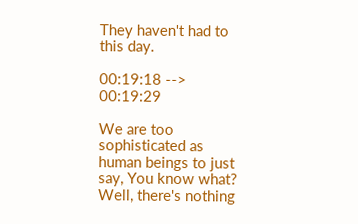They haven't had to this day.

00:19:18 --> 00:19:29

We are too sophisticated as human beings to just say, You know what? Well, there's nothing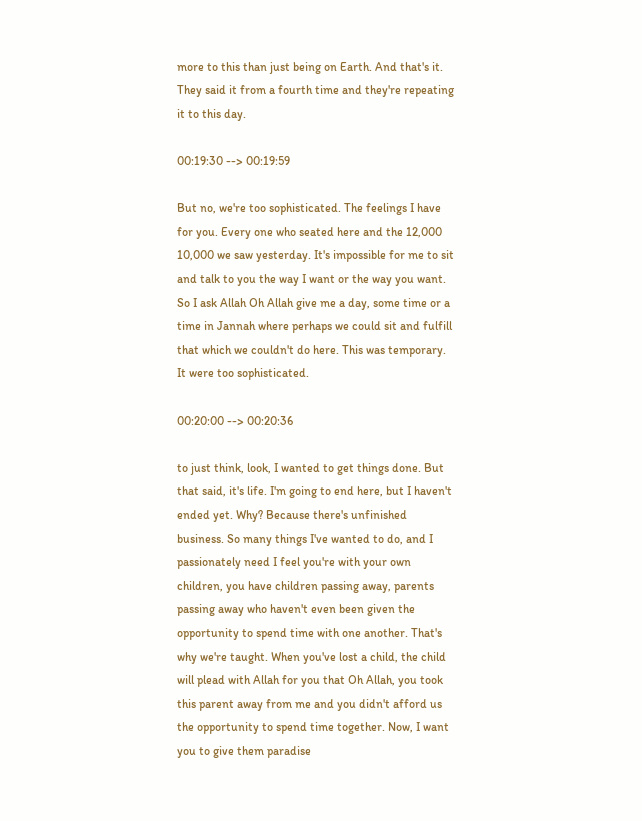more to this than just being on Earth. And that's it. They said it from a fourth time and they're repeating it to this day.

00:19:30 --> 00:19:59

But no, we're too sophisticated. The feelings I have for you. Every one who seated here and the 12,000 10,000 we saw yesterday. It's impossible for me to sit and talk to you the way I want or the way you want. So I ask Allah Oh Allah give me a day, some time or a time in Jannah where perhaps we could sit and fulfill that which we couldn't do here. This was temporary. It were too sophisticated.

00:20:00 --> 00:20:36

to just think, look, I wanted to get things done. But that said, it's life. I'm going to end here, but I haven't ended yet. Why? Because there's unfinished business. So many things I've wanted to do, and I passionately need I feel you're with your own children, you have children passing away, parents passing away who haven't even been given the opportunity to spend time with one another. That's why we're taught. When you've lost a child, the child will plead with Allah for you that Oh Allah, you took this parent away from me and you didn't afford us the opportunity to spend time together. Now, I want you to give them paradise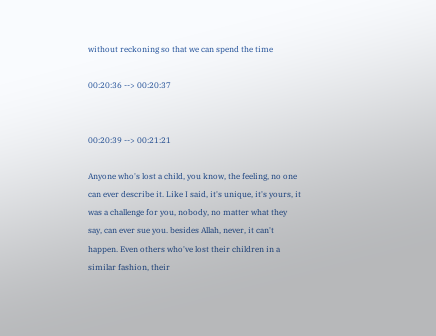without reckoning so that we can spend the time

00:20:36 --> 00:20:37


00:20:39 --> 00:21:21

Anyone who's lost a child, you know, the feeling, no one can ever describe it. Like I said, it's unique, it's yours, it was a challenge for you, nobody, no matter what they say, can ever sue you. besides Allah, never, it can't happen. Even others who've lost their children in a similar fashion, their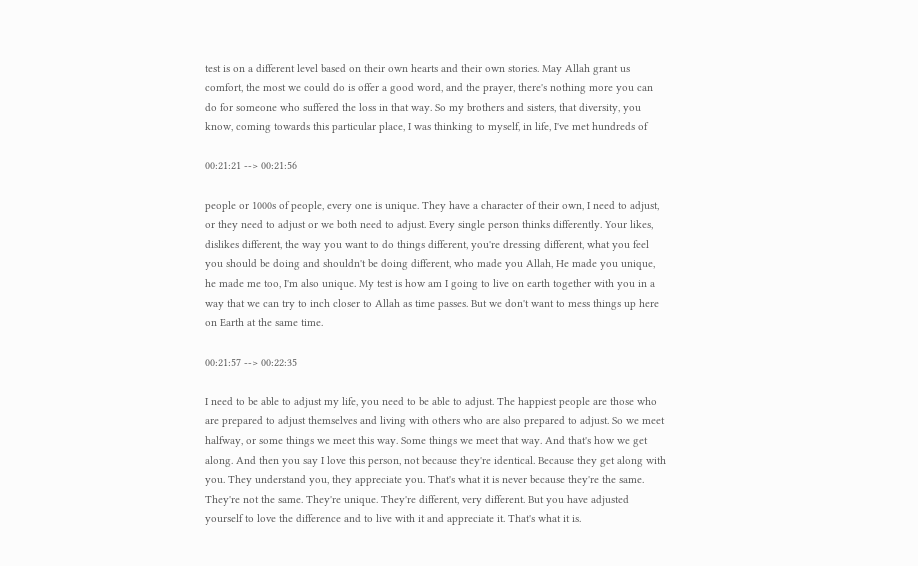test is on a different level based on their own hearts and their own stories. May Allah grant us comfort, the most we could do is offer a good word, and the prayer, there's nothing more you can do for someone who suffered the loss in that way. So my brothers and sisters, that diversity, you know, coming towards this particular place, I was thinking to myself, in life, I've met hundreds of

00:21:21 --> 00:21:56

people or 1000s of people, every one is unique. They have a character of their own, I need to adjust, or they need to adjust or we both need to adjust. Every single person thinks differently. Your likes, dislikes different, the way you want to do things different, you're dressing different, what you feel you should be doing and shouldn't be doing different, who made you Allah, He made you unique, he made me too, I'm also unique. My test is how am I going to live on earth together with you in a way that we can try to inch closer to Allah as time passes. But we don't want to mess things up here on Earth at the same time.

00:21:57 --> 00:22:35

I need to be able to adjust my life, you need to be able to adjust. The happiest people are those who are prepared to adjust themselves and living with others who are also prepared to adjust. So we meet halfway, or some things we meet this way. Some things we meet that way. And that's how we get along. And then you say I love this person, not because they're identical. Because they get along with you. They understand you, they appreciate you. That's what it is never because they're the same. They're not the same. They're unique. They're different, very different. But you have adjusted yourself to love the difference and to live with it and appreciate it. That's what it is.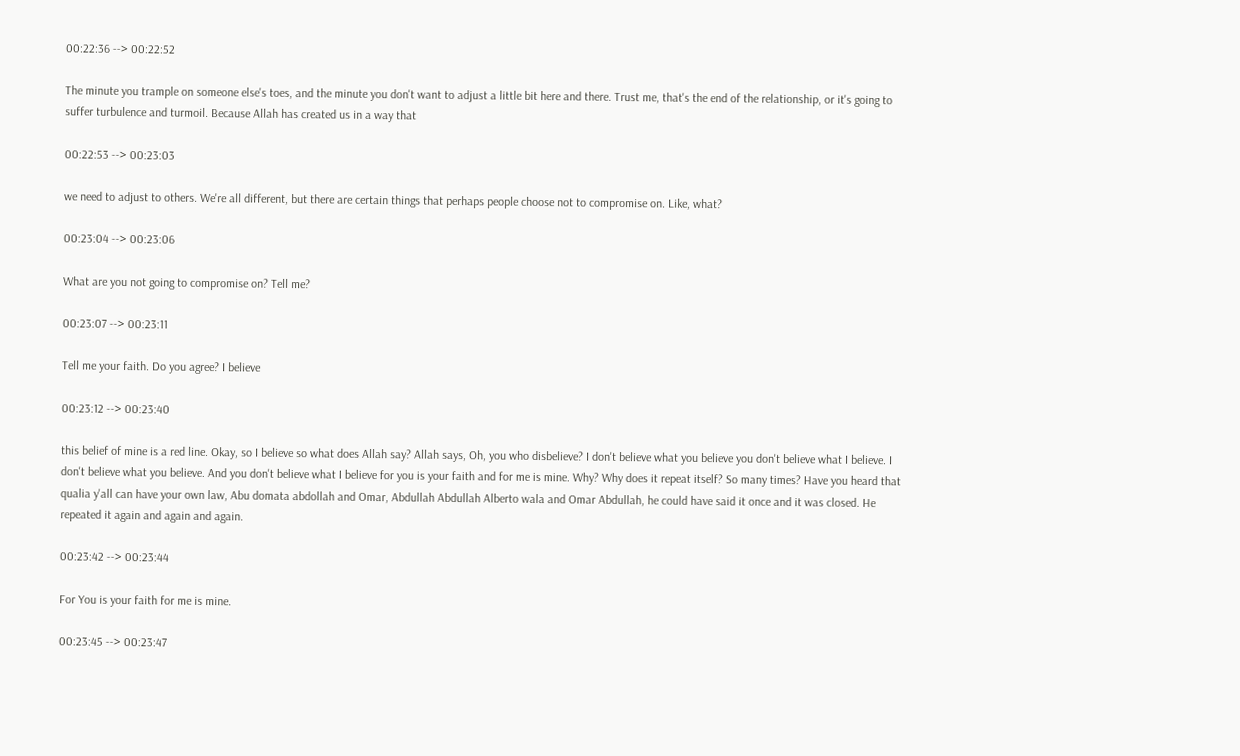00:22:36 --> 00:22:52

The minute you trample on someone else's toes, and the minute you don't want to adjust a little bit here and there. Trust me, that's the end of the relationship, or it's going to suffer turbulence and turmoil. Because Allah has created us in a way that

00:22:53 --> 00:23:03

we need to adjust to others. We're all different, but there are certain things that perhaps people choose not to compromise on. Like, what?

00:23:04 --> 00:23:06

What are you not going to compromise on? Tell me?

00:23:07 --> 00:23:11

Tell me your faith. Do you agree? I believe

00:23:12 --> 00:23:40

this belief of mine is a red line. Okay, so I believe so what does Allah say? Allah says, Oh, you who disbelieve? I don't believe what you believe you don't believe what I believe. I don't believe what you believe. And you don't believe what I believe for you is your faith and for me is mine. Why? Why does it repeat itself? So many times? Have you heard that qualia y'all can have your own law, Abu domata abdollah and Omar, Abdullah Abdullah Alberto wala and Omar Abdullah, he could have said it once and it was closed. He repeated it again and again and again.

00:23:42 --> 00:23:44

For You is your faith for me is mine.

00:23:45 --> 00:23:47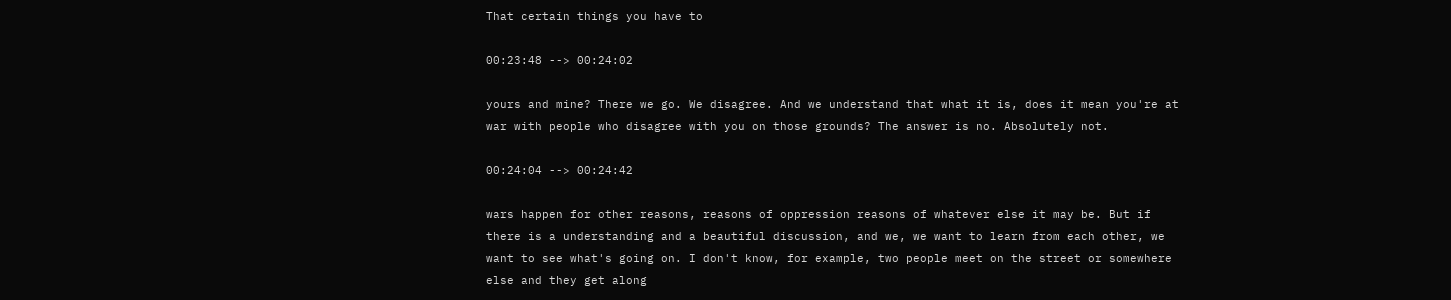That certain things you have to

00:23:48 --> 00:24:02

yours and mine? There we go. We disagree. And we understand that what it is, does it mean you're at war with people who disagree with you on those grounds? The answer is no. Absolutely not.

00:24:04 --> 00:24:42

wars happen for other reasons, reasons of oppression reasons of whatever else it may be. But if there is a understanding and a beautiful discussion, and we, we want to learn from each other, we want to see what's going on. I don't know, for example, two people meet on the street or somewhere else and they get along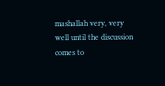mashallah very, very well until the discussion comes to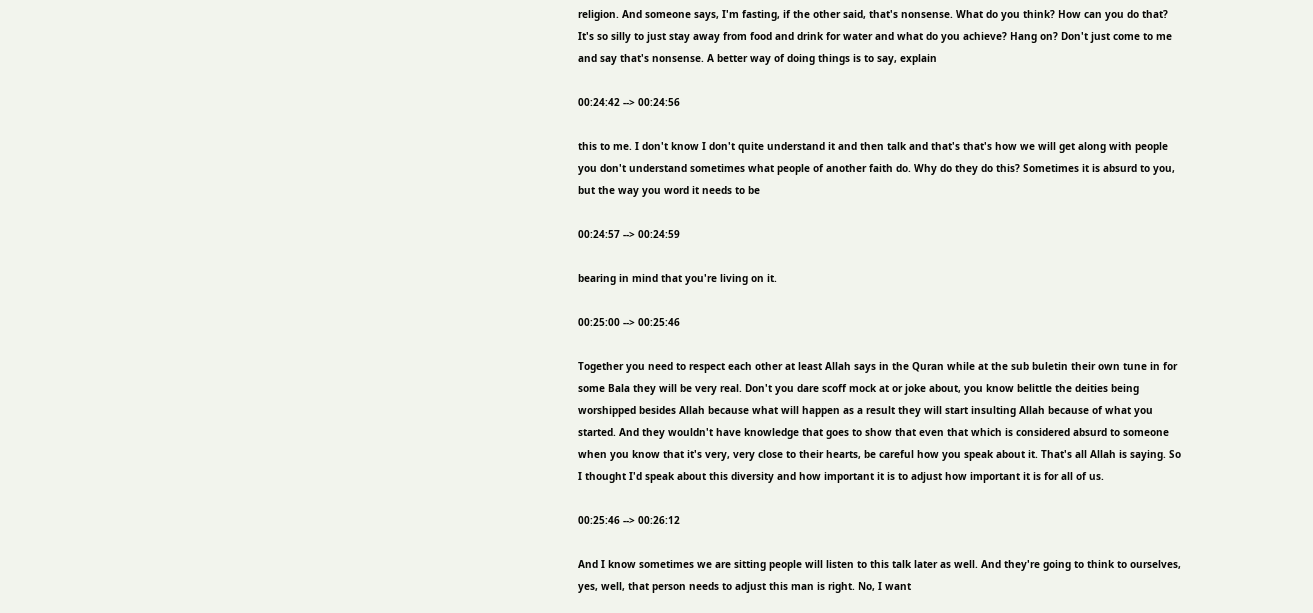religion. And someone says, I'm fasting, if the other said, that's nonsense. What do you think? How can you do that? It's so silly to just stay away from food and drink for water and what do you achieve? Hang on? Don't just come to me and say that's nonsense. A better way of doing things is to say, explain

00:24:42 --> 00:24:56

this to me. I don't know I don't quite understand it and then talk and that's that's how we will get along with people you don't understand sometimes what people of another faith do. Why do they do this? Sometimes it is absurd to you, but the way you word it needs to be

00:24:57 --> 00:24:59

bearing in mind that you're living on it.

00:25:00 --> 00:25:46

Together you need to respect each other at least Allah says in the Quran while at the sub buletin their own tune in for some Bala they will be very real. Don't you dare scoff mock at or joke about, you know belittle the deities being worshipped besides Allah because what will happen as a result they will start insulting Allah because of what you started. And they wouldn't have knowledge that goes to show that even that which is considered absurd to someone when you know that it's very, very close to their hearts, be careful how you speak about it. That's all Allah is saying. So I thought I'd speak about this diversity and how important it is to adjust how important it is for all of us.

00:25:46 --> 00:26:12

And I know sometimes we are sitting people will listen to this talk later as well. And they're going to think to ourselves, yes, well, that person needs to adjust this man is right. No, I want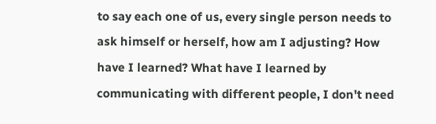to say each one of us, every single person needs to ask himself or herself, how am I adjusting? How have I learned? What have I learned by communicating with different people, I don't need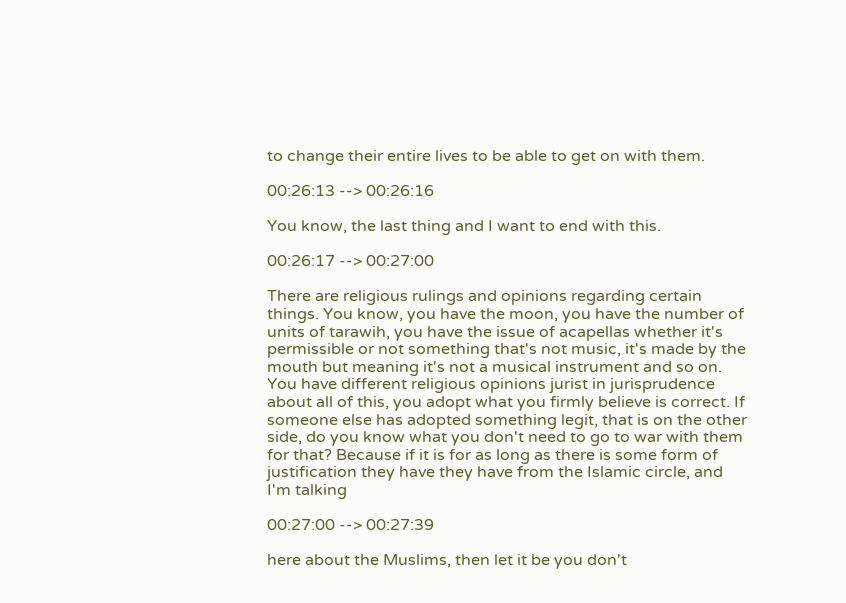to change their entire lives to be able to get on with them.

00:26:13 --> 00:26:16

You know, the last thing and I want to end with this.

00:26:17 --> 00:27:00

There are religious rulings and opinions regarding certain things. You know, you have the moon, you have the number of units of tarawih, you have the issue of acapellas whether it's permissible or not something that's not music, it's made by the mouth but meaning it's not a musical instrument and so on. You have different religious opinions jurist in jurisprudence about all of this, you adopt what you firmly believe is correct. If someone else has adopted something legit, that is on the other side, do you know what you don't need to go to war with them for that? Because if it is for as long as there is some form of justification they have they have from the Islamic circle, and I'm talking

00:27:00 --> 00:27:39

here about the Muslims, then let it be you don't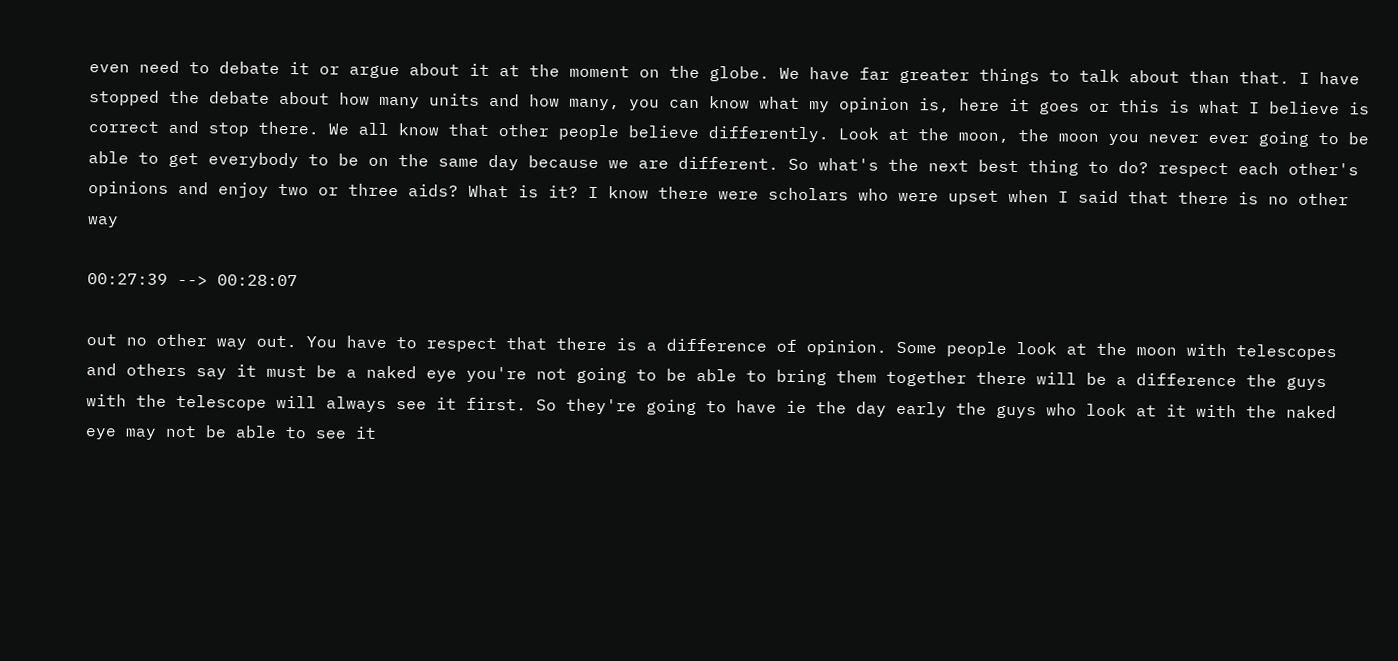even need to debate it or argue about it at the moment on the globe. We have far greater things to talk about than that. I have stopped the debate about how many units and how many, you can know what my opinion is, here it goes or this is what I believe is correct and stop there. We all know that other people believe differently. Look at the moon, the moon you never ever going to be able to get everybody to be on the same day because we are different. So what's the next best thing to do? respect each other's opinions and enjoy two or three aids? What is it? I know there were scholars who were upset when I said that there is no other way

00:27:39 --> 00:28:07

out no other way out. You have to respect that there is a difference of opinion. Some people look at the moon with telescopes and others say it must be a naked eye you're not going to be able to bring them together there will be a difference the guys with the telescope will always see it first. So they're going to have ie the day early the guys who look at it with the naked eye may not be able to see it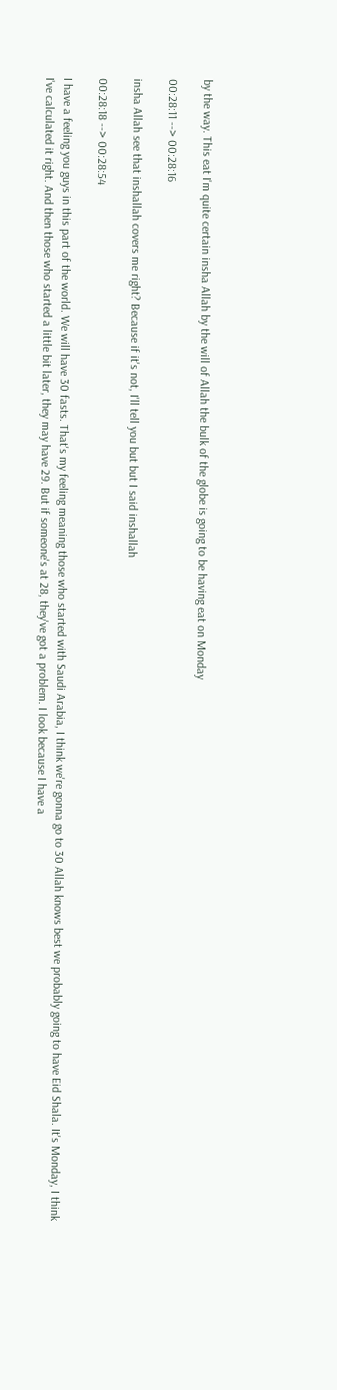by the way. This eat I'm quite certain insha Allah by the will of Allah the bulk of the globe is going to be having eat on Monday

00:28:11 --> 00:28:16

insha Allah see that inshallah covers me right? Because if it's not, I'll tell you but but I said inshallah

00:28:18 --> 00:28:54

I have a feeling you guys in this part of the world. We will have 30 fasts. That's my feeling meaning those who started with Saudi Arabia, I think we're gonna go to 30 Allah knows best we probably going to have Eid Shala. It's Monday, I think I've calculated it right. And then those who started a little bit later, they may have 29. But if someone's at 28, they've got a problem. I look because I have a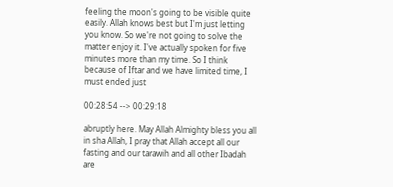feeling the moon's going to be visible quite easily. Allah knows best but I'm just letting you know. So we're not going to solve the matter enjoy it. I've actually spoken for five minutes more than my time. So I think because of Iftar and we have limited time, I must ended just

00:28:54 --> 00:29:18

abruptly here. May Allah Almighty bless you all in sha Allah, I pray that Allah accept all our fasting and our tarawih and all other Ibadah are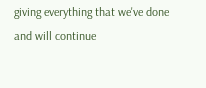giving everything that we've done and will continue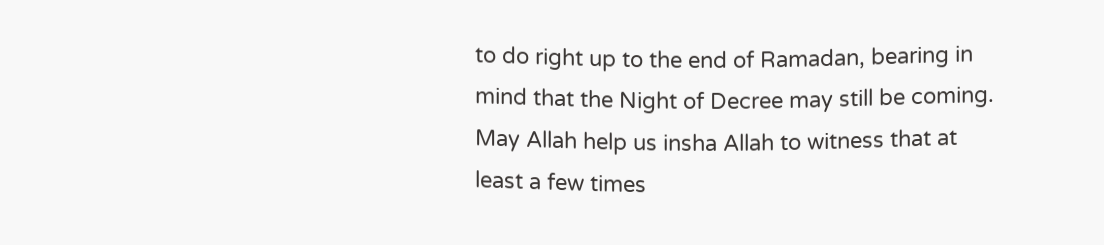to do right up to the end of Ramadan, bearing in mind that the Night of Decree may still be coming. May Allah help us insha Allah to witness that at least a few times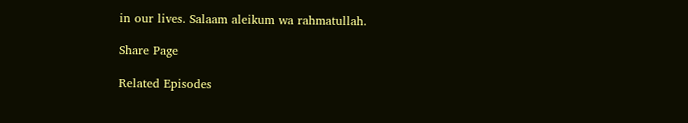in our lives. Salaam aleikum wa rahmatullah.

Share Page

Related Episodes